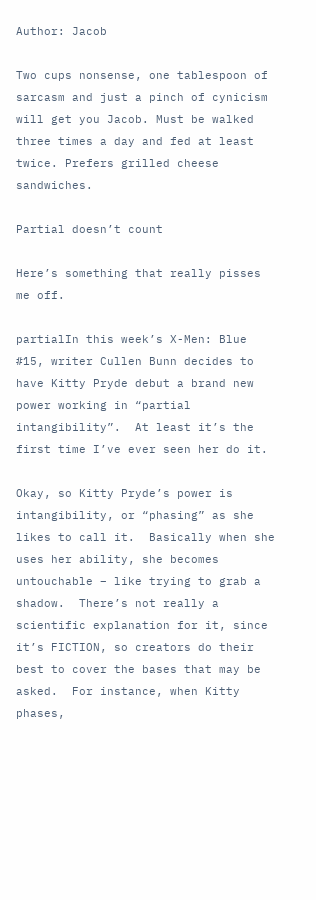Author: Jacob

Two cups nonsense, one tablespoon of sarcasm and just a pinch of cynicism will get you Jacob. Must be walked three times a day and fed at least twice. Prefers grilled cheese sandwiches.

Partial doesn’t count

Here’s something that really pisses me off.

partialIn this week’s X-Men: Blue #15, writer Cullen Bunn decides to have Kitty Pryde debut a brand new power working in “partial intangibility”.  At least it’s the first time I’ve ever seen her do it.

Okay, so Kitty Pryde’s power is intangibility, or “phasing” as she likes to call it.  Basically when she uses her ability, she becomes untouchable – like trying to grab a shadow.  There’s not really a scientific explanation for it, since it’s FICTION, so creators do their best to cover the bases that may be asked.  For instance, when Kitty phases,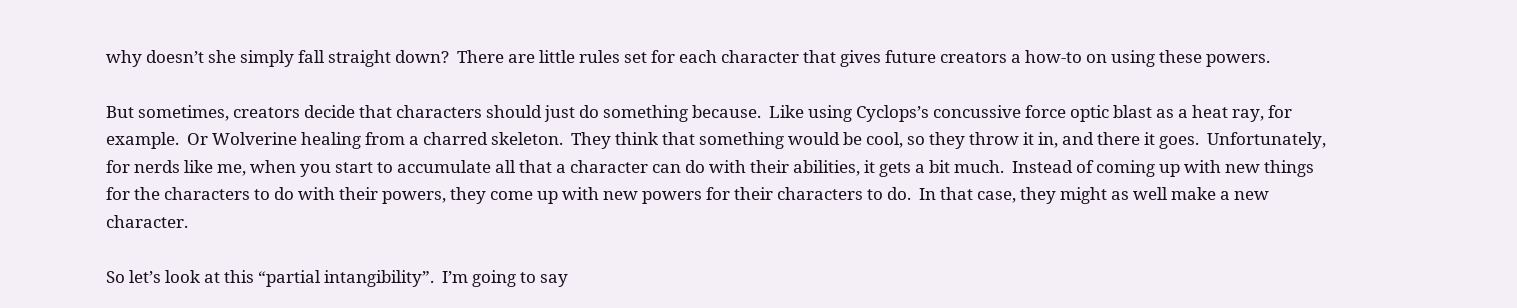why doesn’t she simply fall straight down?  There are little rules set for each character that gives future creators a how-to on using these powers.

But sometimes, creators decide that characters should just do something because.  Like using Cyclops’s concussive force optic blast as a heat ray, for example.  Or Wolverine healing from a charred skeleton.  They think that something would be cool, so they throw it in, and there it goes.  Unfortunately, for nerds like me, when you start to accumulate all that a character can do with their abilities, it gets a bit much.  Instead of coming up with new things for the characters to do with their powers, they come up with new powers for their characters to do.  In that case, they might as well make a new character.

So let’s look at this “partial intangibility”.  I’m going to say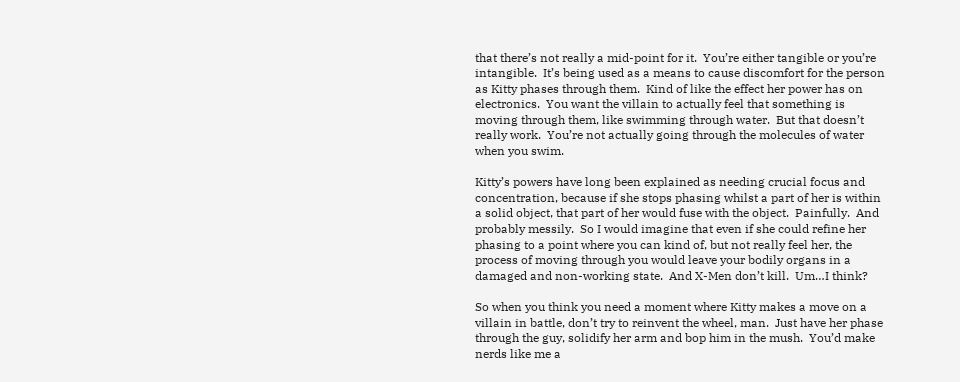that there’s not really a mid-point for it.  You’re either tangible or you’re intangible.  It’s being used as a means to cause discomfort for the person as Kitty phases through them.  Kind of like the effect her power has on electronics.  You want the villain to actually feel that something is moving through them, like swimming through water.  But that doesn’t really work.  You’re not actually going through the molecules of water when you swim.

Kitty’s powers have long been explained as needing crucial focus and concentration, because if she stops phasing whilst a part of her is within a solid object, that part of her would fuse with the object.  Painfully.  And probably messily.  So I would imagine that even if she could refine her phasing to a point where you can kind of, but not really feel her, the process of moving through you would leave your bodily organs in a damaged and non-working state.  And X-Men don’t kill.  Um…I think?

So when you think you need a moment where Kitty makes a move on a villain in battle, don’t try to reinvent the wheel, man.  Just have her phase through the guy, solidify her arm and bop him in the mush.  You’d make nerds like me a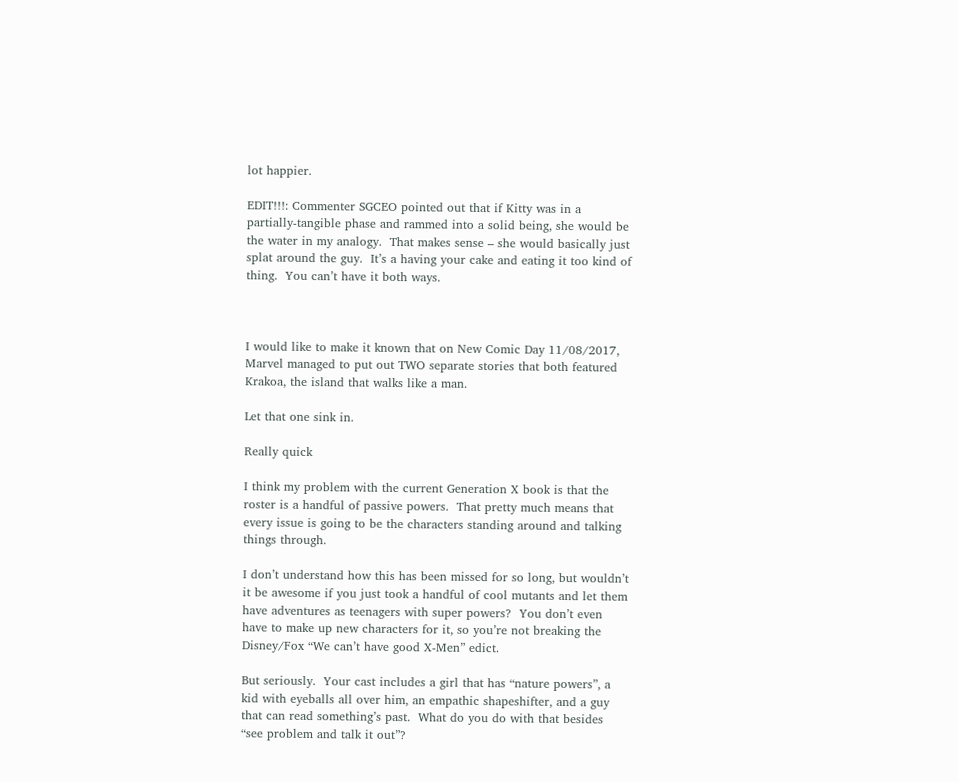lot happier.

EDIT!!!: Commenter SGCEO pointed out that if Kitty was in a partially-tangible phase and rammed into a solid being, she would be the water in my analogy.  That makes sense – she would basically just splat around the guy.  It’s a having your cake and eating it too kind of thing.  You can’t have it both ways.



I would like to make it known that on New Comic Day 11/08/2017, Marvel managed to put out TWO separate stories that both featured Krakoa, the island that walks like a man.

Let that one sink in.

Really quick

I think my problem with the current Generation X book is that the roster is a handful of passive powers.  That pretty much means that every issue is going to be the characters standing around and talking things through.

I don’t understand how this has been missed for so long, but wouldn’t it be awesome if you just took a handful of cool mutants and let them have adventures as teenagers with super powers?  You don’t even have to make up new characters for it, so you’re not breaking the Disney/Fox “We can’t have good X-Men” edict.

But seriously.  Your cast includes a girl that has “nature powers”, a kid with eyeballs all over him, an empathic shapeshifter, and a guy that can read something’s past.  What do you do with that besides “see problem and talk it out”?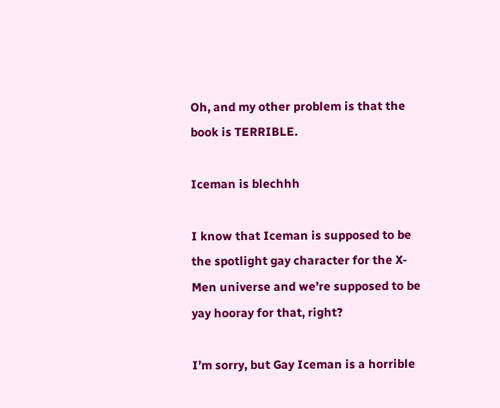Oh, and my other problem is that the book is TERRIBLE.

Iceman is blechhh

I know that Iceman is supposed to be the spotlight gay character for the X-Men universe and we’re supposed to be yay hooray for that, right?

I’m sorry, but Gay Iceman is a horrible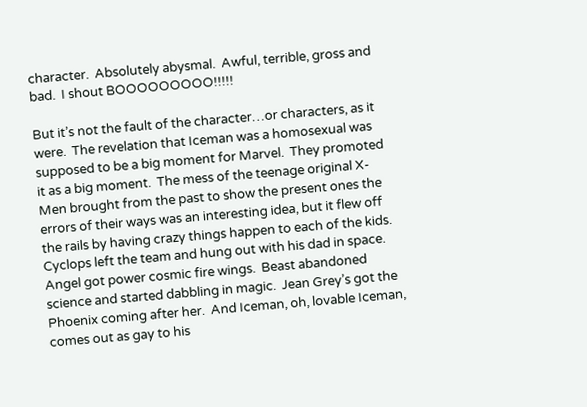character.  Absolutely abysmal.  Awful, terrible, gross and bad.  I shout BOOOOOOOOO!!!!!

But it’s not the fault of the character…or characters, as it were.  The revelation that Iceman was a homosexual was supposed to be a big moment for Marvel.  They promoted it as a big moment.  The mess of the teenage original X-Men brought from the past to show the present ones the errors of their ways was an interesting idea, but it flew off the rails by having crazy things happen to each of the kids.  Cyclops left the team and hung out with his dad in space.  Angel got power cosmic fire wings.  Beast abandoned science and started dabbling in magic.  Jean Grey’s got the Phoenix coming after her.  And Iceman, oh, lovable Iceman, comes out as gay to his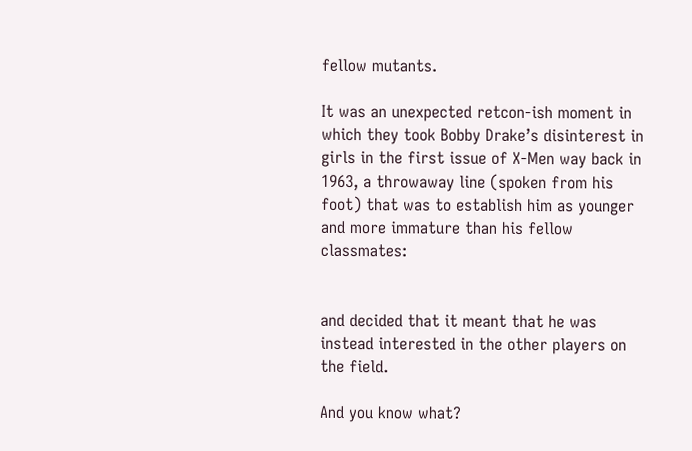fellow mutants.

It was an unexpected retcon-ish moment in which they took Bobby Drake’s disinterest in girls in the first issue of X-Men way back in 1963, a throwaway line (spoken from his foot) that was to establish him as younger and more immature than his fellow classmates:


and decided that it meant that he was instead interested in the other players on the field.

And you know what?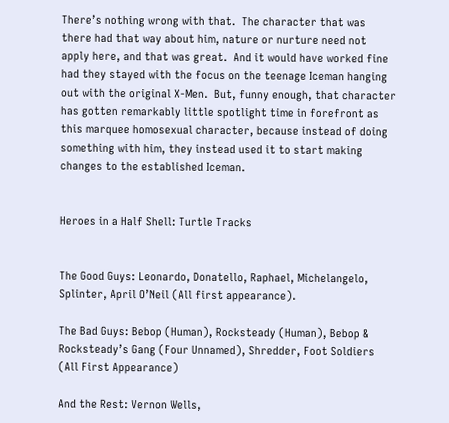There’s nothing wrong with that.  The character that was there had that way about him, nature or nurture need not apply here, and that was great.  And it would have worked fine had they stayed with the focus on the teenage Iceman hanging out with the original X-Men.  But, funny enough, that character has gotten remarkably little spotlight time in forefront as this marquee homosexual character, because instead of doing something with him, they instead used it to start making changes to the established Iceman.


Heroes in a Half Shell: Turtle Tracks


The Good Guys: Leonardo, Donatello, Raphael, Michelangelo, Splinter, April O’Neil (All first appearance).

The Bad Guys: Bebop (Human), Rocksteady (Human), Bebop & Rocksteady’s Gang (Four Unnamed), Shredder, Foot Soldiers (All First Appearance)

And the Rest: Vernon Wells,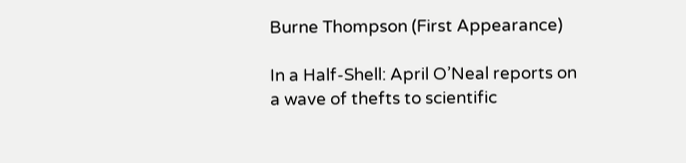Burne Thompson (First Appearance)

In a Half-Shell: April O’Neal reports on a wave of thefts to scientific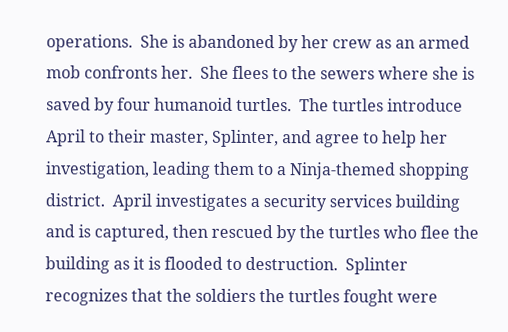operations.  She is abandoned by her crew as an armed mob confronts her.  She flees to the sewers where she is saved by four humanoid turtles.  The turtles introduce April to their master, Splinter, and agree to help her investigation, leading them to a Ninja-themed shopping district.  April investigates a security services building and is captured, then rescued by the turtles who flee the building as it is flooded to destruction.  Splinter recognizes that the soldiers the turtles fought were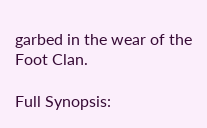garbed in the wear of the Foot Clan.

Full Synopsis: